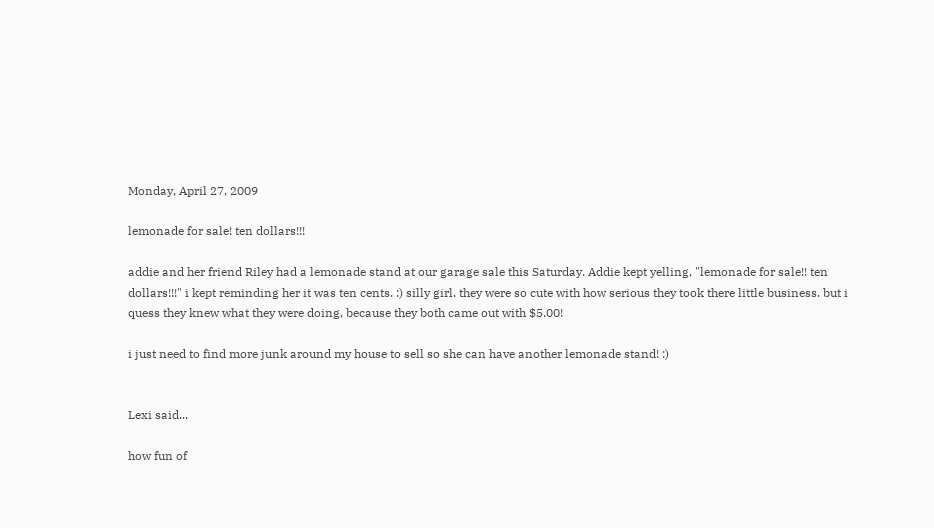Monday, April 27, 2009

lemonade for sale! ten dollars!!!

addie and her friend Riley had a lemonade stand at our garage sale this Saturday. Addie kept yelling, "lemonade for sale!! ten dollars!!!" i kept reminding her it was ten cents. :) silly girl. they were so cute with how serious they took there little business. but i quess they knew what they were doing, because they both came out with $5.00!

i just need to find more junk around my house to sell so she can have another lemonade stand! :)


Lexi said...

how fun of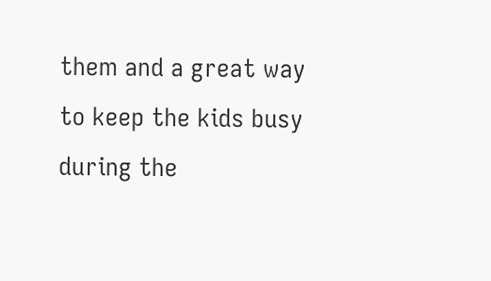them and a great way to keep the kids busy during the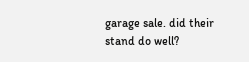garage sale. did their stand do well?